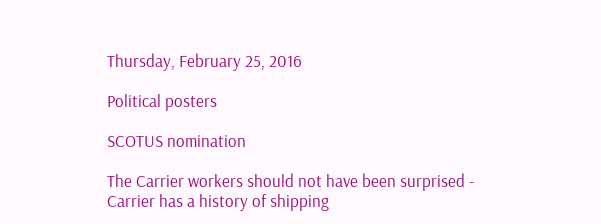Thursday, February 25, 2016

Political posters

SCOTUS nomination

The Carrier workers should not have been surprised - Carrier has a history of shipping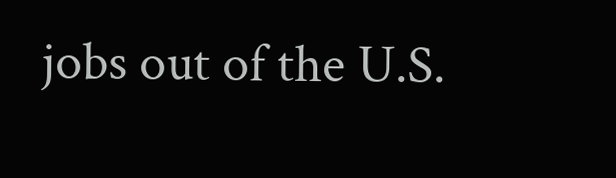jobs out of the U.S.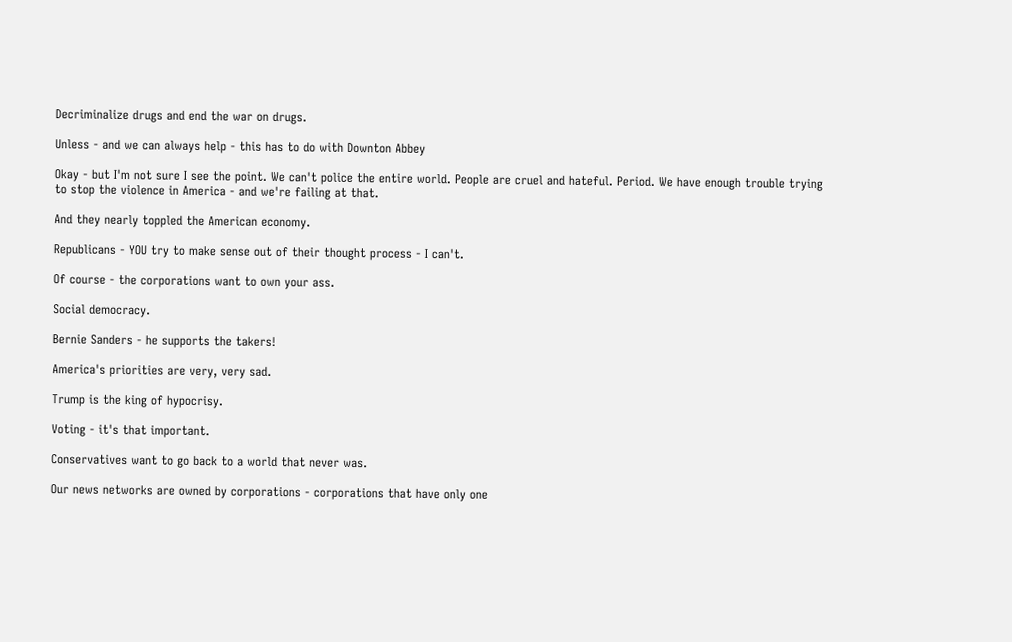Decriminalize drugs and end the war on drugs.

Unless - and we can always help - this has to do with Downton Abbey

Okay - but I'm not sure I see the point. We can't police the entire world. People are cruel and hateful. Period. We have enough trouble trying to stop the violence in America - and we're failing at that.

And they nearly toppled the American economy.

Republicans - YOU try to make sense out of their thought process - I can't.

Of course - the corporations want to own your ass.

Social democracy.

Bernie Sanders - he supports the takers!

America's priorities are very, very sad.

Trump is the king of hypocrisy.

Voting - it's that important.

Conservatives want to go back to a world that never was.

Our news networks are owned by corporations - corporations that have only one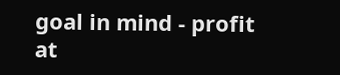goal in mind - profit at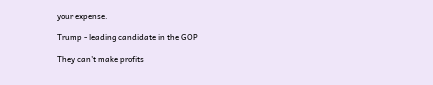your expense.

Trump - leading candidate in the GOP

They can't make profits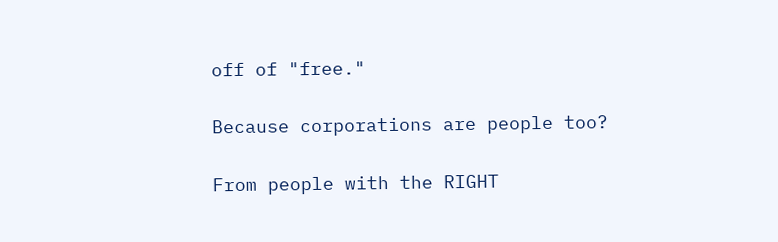off of "free."

Because corporations are people too?

From people with the RIGHT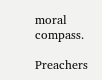moral compass.

Preachers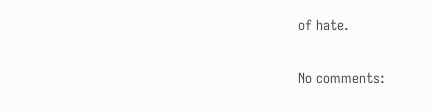of hate.

No comments: